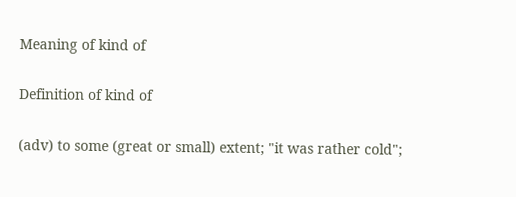Meaning of kind of

Definition of kind of

(adv) to some (great or small) extent; "it was rather cold";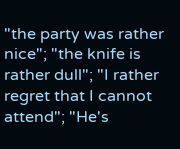"the party was rather nice"; "the knife is rather dull"; "I rather regret that I cannot attend"; "He's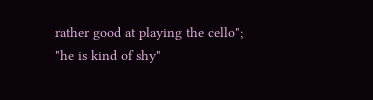rather good at playing the cello"; "he is kind of shy"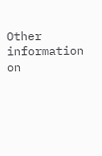Other information on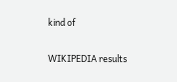kind of

WIKIPEDIA results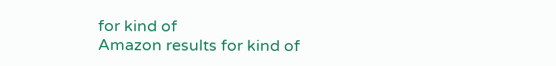for kind of
Amazon results for kind of